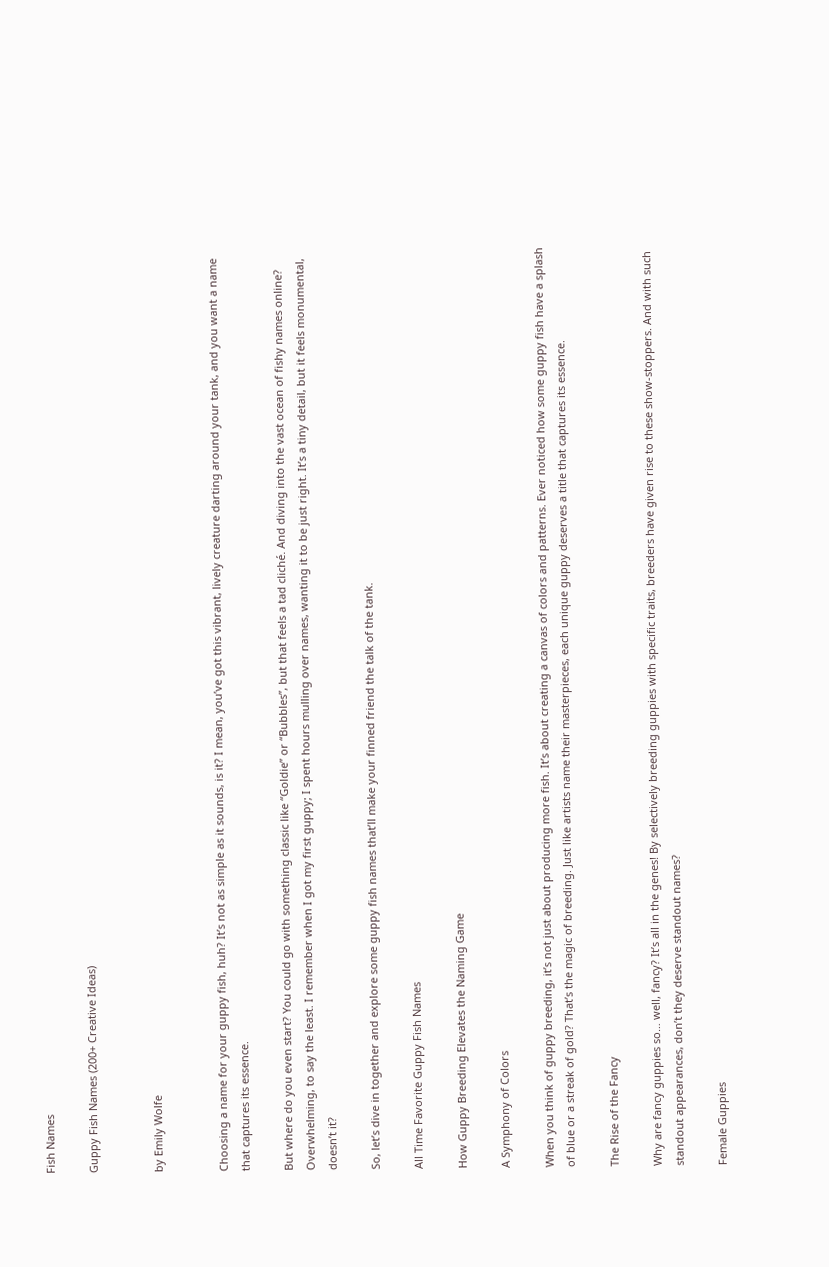Fish Names

Guppy Fish Names (200+ Creative Ideas)


by Emily Wolfe


Choosing a name for your guppy fish, huh? It’s not as simple as it sounds, is it? I mean, you’ve got this vibrant, lively creature darting around your tank, and you want a name that captures its essence.

But where do you even start? You could go with something classic like “Goldie” or “Bubbles”, but that feels a tad cliché. And diving into the vast ocean of fishy names online? Overwhelming, to say the least. I remember when I got my first guppy; I spent hours mulling over names, wanting it to be just right. It’s a tiny detail, but it feels monumental, doesn’t it?

So, let’s dive in together and explore some guppy fish names that’ll make your finned friend the talk of the tank.

All Time Favorite Guppy Fish Names

How Guppy Breeding Elevates the Naming Game

A Symphony of Colors

When you think of guppy breeding, it’s not just about producing more fish. It’s about creating a canvas of colors and patterns. Ever noticed how some guppy fish have a splash of blue or a streak of gold? That’s the magic of breeding. Just like artists name their masterpieces, each unique guppy deserves a title that captures its essence.

The Rise of the Fancy

Why are fancy guppies so… well, fancy? It’s all in the genes! By selectively breeding guppies with specific traits, breeders have given rise to these show-stoppers. And with such standout appearances, don’t they deserve standout names?

Female Guppies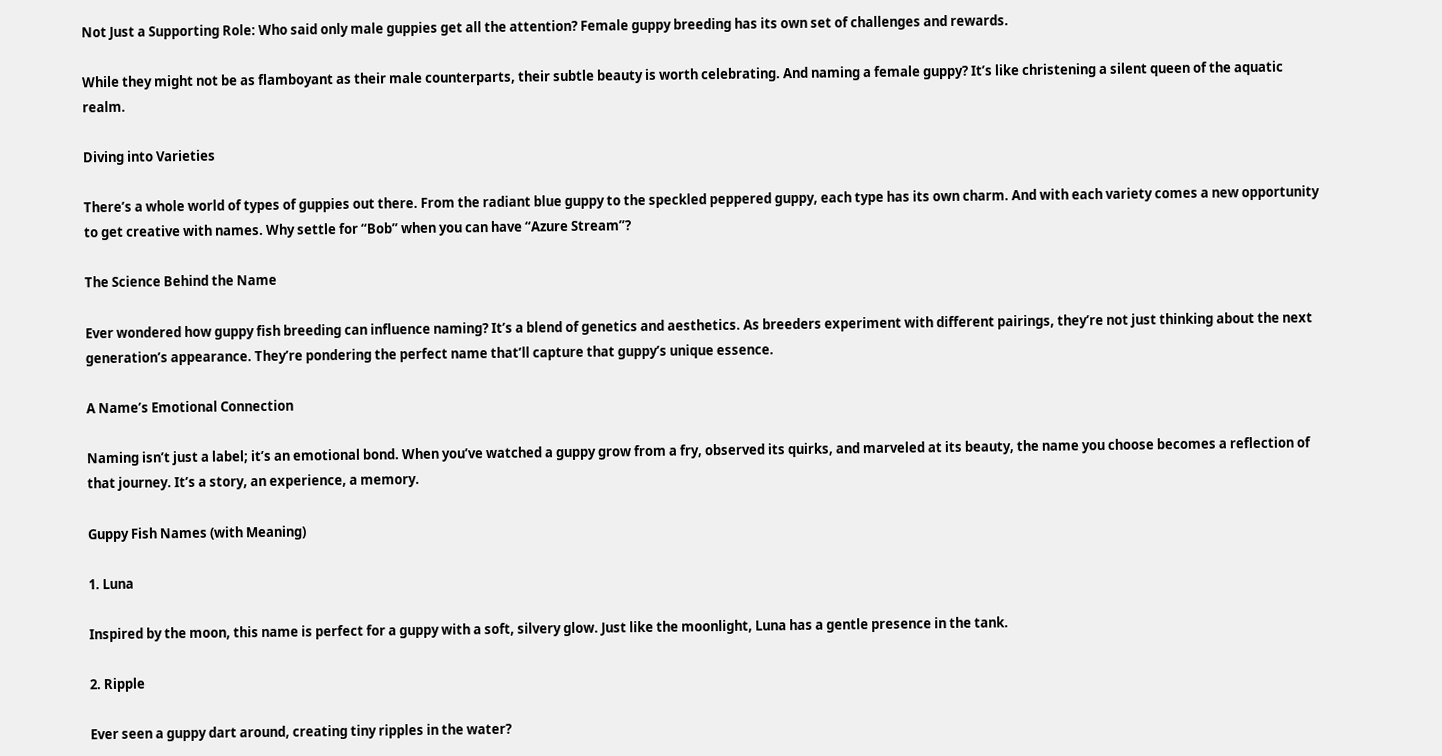Not Just a Supporting Role: Who said only male guppies get all the attention? Female guppy breeding has its own set of challenges and rewards.

While they might not be as flamboyant as their male counterparts, their subtle beauty is worth celebrating. And naming a female guppy? It’s like christening a silent queen of the aquatic realm.

Diving into Varieties

There’s a whole world of types of guppies out there. From the radiant blue guppy to the speckled peppered guppy, each type has its own charm. And with each variety comes a new opportunity to get creative with names. Why settle for “Bob” when you can have “Azure Stream”?

The Science Behind the Name

Ever wondered how guppy fish breeding can influence naming? It’s a blend of genetics and aesthetics. As breeders experiment with different pairings, they’re not just thinking about the next generation’s appearance. They’re pondering the perfect name that’ll capture that guppy’s unique essence.

A Name’s Emotional Connection

Naming isn’t just a label; it’s an emotional bond. When you’ve watched a guppy grow from a fry, observed its quirks, and marveled at its beauty, the name you choose becomes a reflection of that journey. It’s a story, an experience, a memory.

Guppy Fish Names (with Meaning)

1. Luna

Inspired by the moon, this name is perfect for a guppy with a soft, silvery glow. Just like the moonlight, Luna has a gentle presence in the tank.

2. Ripple

Ever seen a guppy dart around, creating tiny ripples in the water?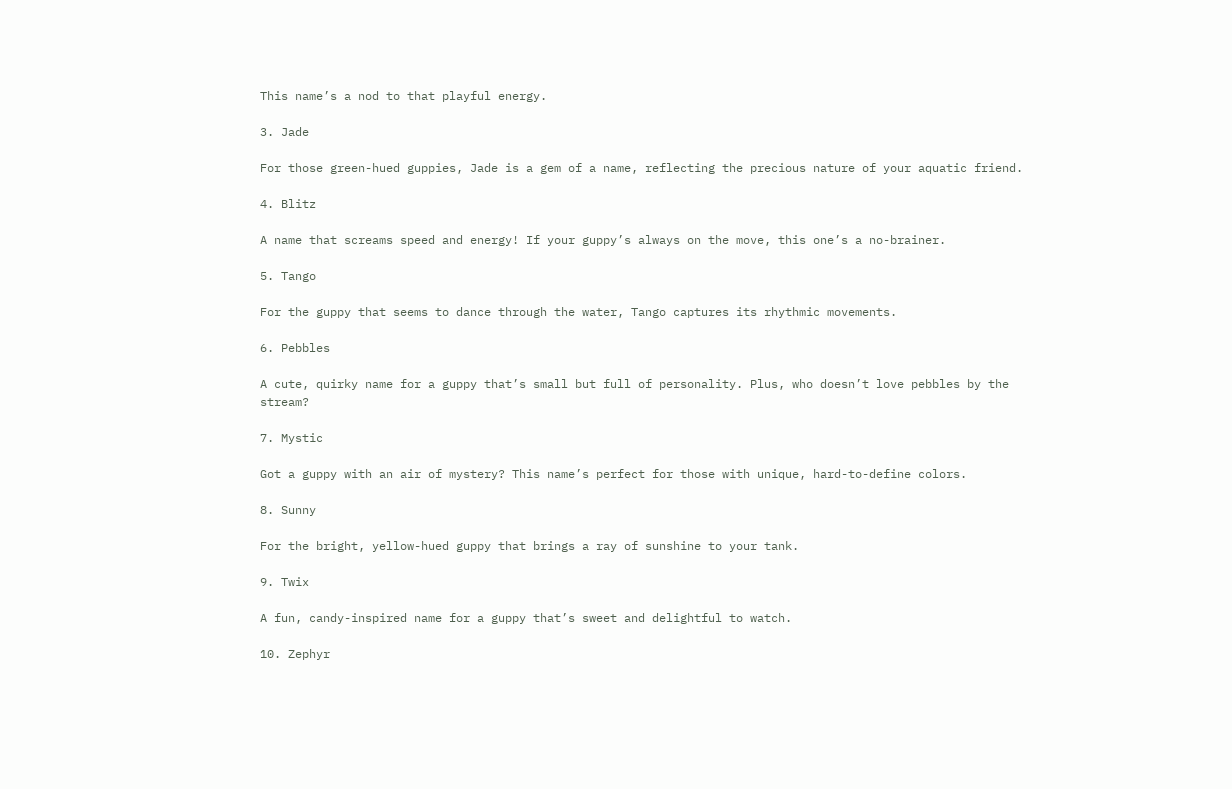This name’s a nod to that playful energy.

3. Jade

For those green-hued guppies, Jade is a gem of a name, reflecting the precious nature of your aquatic friend.

4. Blitz

A name that screams speed and energy! If your guppy’s always on the move, this one’s a no-brainer.

5. Tango

For the guppy that seems to dance through the water, Tango captures its rhythmic movements.

6. Pebbles

A cute, quirky name for a guppy that’s small but full of personality. Plus, who doesn’t love pebbles by the stream?

7. Mystic

Got a guppy with an air of mystery? This name’s perfect for those with unique, hard-to-define colors.

8. Sunny

For the bright, yellow-hued guppy that brings a ray of sunshine to your tank.

9. Twix

A fun, candy-inspired name for a guppy that’s sweet and delightful to watch.

10. Zephyr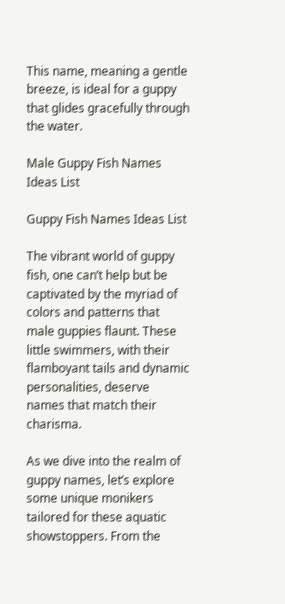This name, meaning a gentle breeze, is ideal for a guppy that glides gracefully through the water.

Male Guppy Fish Names Ideas List

Guppy Fish Names Ideas List

The vibrant world of guppy fish, one can’t help but be captivated by the myriad of colors and patterns that male guppies flaunt. These little swimmers, with their flamboyant tails and dynamic personalities, deserve names that match their charisma.

As we dive into the realm of guppy names, let’s explore some unique monikers tailored for these aquatic showstoppers. From the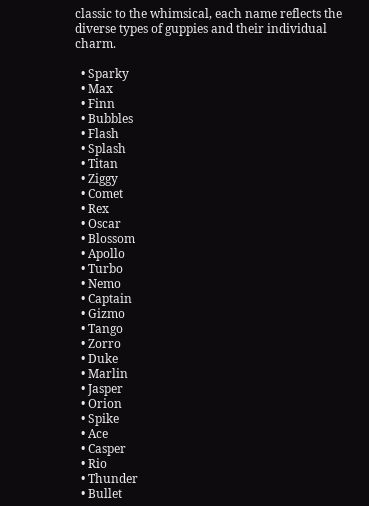classic to the whimsical, each name reflects the diverse types of guppies and their individual charm.

  • Sparky
  • Max
  • Finn
  • Bubbles
  • Flash
  • Splash
  • Titan
  • Ziggy
  • Comet
  • Rex
  • Oscar
  • Blossom
  • Apollo
  • Turbo
  • Nemo
  • Captain
  • Gizmo
  • Tango
  • Zorro
  • Duke
  • Marlin
  • Jasper
  • Orion
  • Spike
  • Ace
  • Casper
  • Rio
  • Thunder
  • Bullet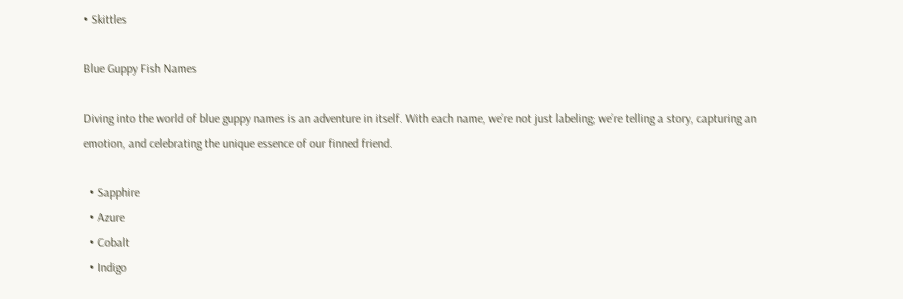• Skittles

Blue Guppy Fish Names

Diving into the world of blue guppy names is an adventure in itself. With each name, we’re not just labeling; we’re telling a story, capturing an emotion, and celebrating the unique essence of our finned friend.

  • Sapphire
  • Azure
  • Cobalt
  • Indigo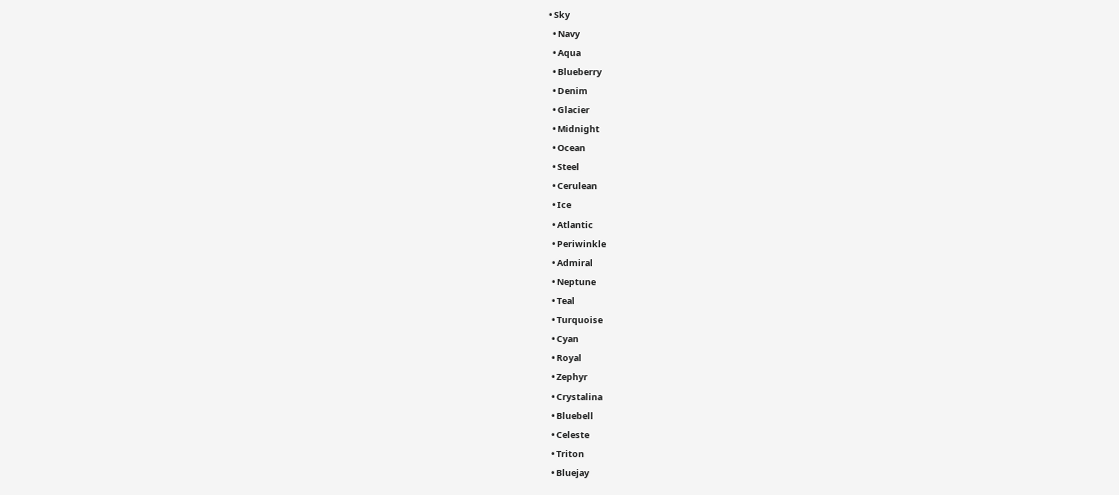• Sky
  • Navy
  • Aqua
  • Blueberry
  • Denim
  • Glacier
  • Midnight
  • Ocean
  • Steel
  • Cerulean
  • Ice
  • Atlantic
  • Periwinkle
  • Admiral
  • Neptune
  • Teal
  • Turquoise
  • Cyan
  • Royal
  • Zephyr
  • Crystalina
  • Bluebell
  • Celeste
  • Triton
  • Bluejay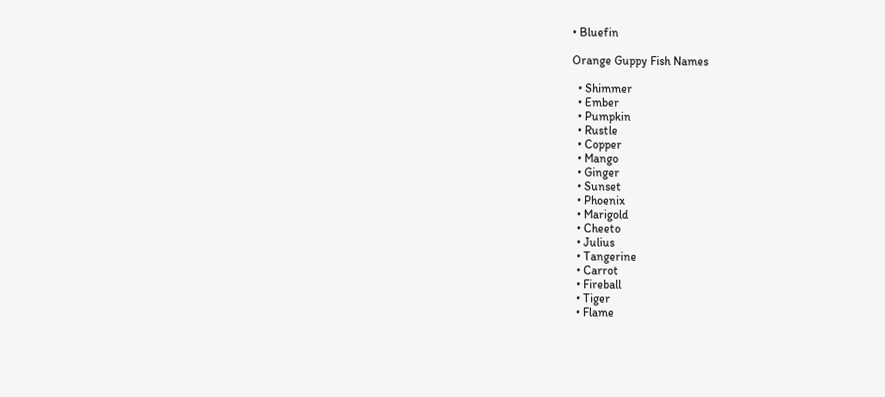• Bluefin

Orange Guppy Fish Names

  • Shimmer
  • Ember
  • Pumpkin
  • Rustle
  • Copper
  • Mango
  • Ginger
  • Sunset
  • Phoenix
  • Marigold
  • Cheeto
  • Julius
  • Tangerine
  • Carrot
  • Fireball
  • Tiger
  • Flame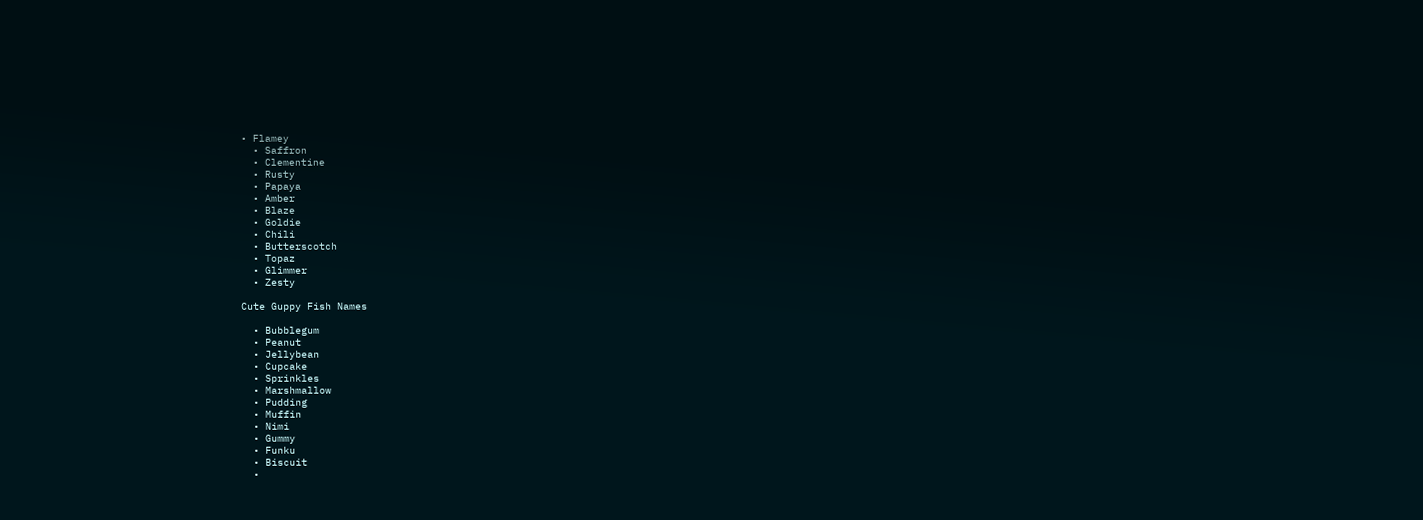• Flamey
  • Saffron
  • Clementine
  • Rusty
  • Papaya
  • Amber
  • Blaze
  • Goldie
  • Chili
  • Butterscotch
  • Topaz
  • Glimmer
  • Zesty

Cute Guppy Fish Names

  • Bubblegum
  • Peanut
  • Jellybean
  • Cupcake
  • Sprinkles
  • Marshmallow
  • Pudding
  • Muffin
  • Nimi
  • Gummy
  • Funku
  • Biscuit
  •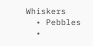Whiskers
  • Pebbles
  •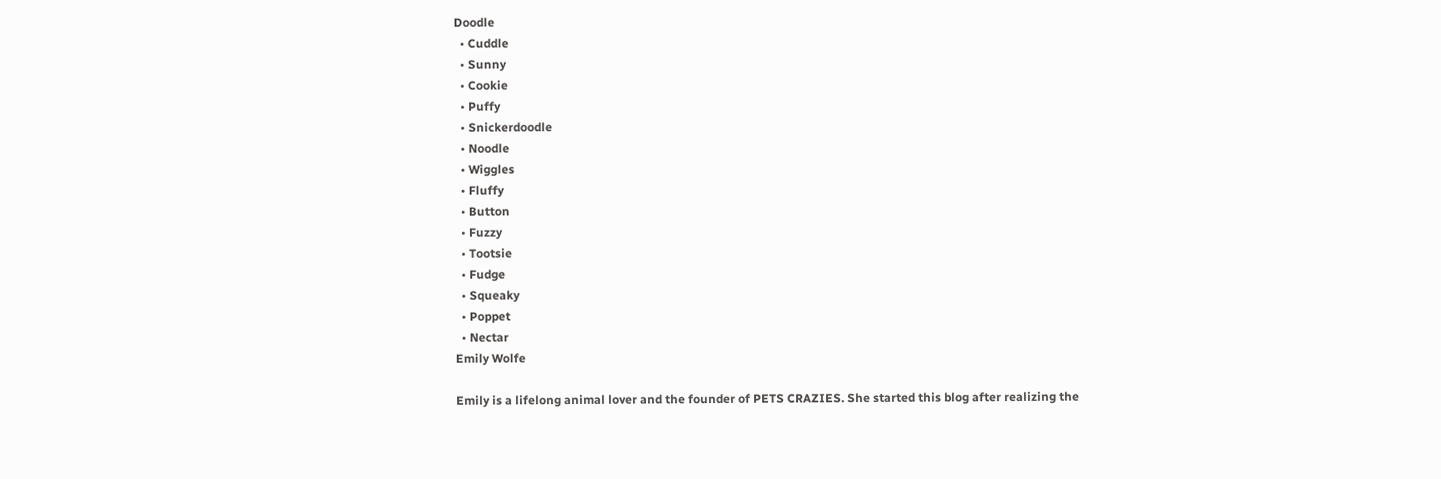Doodle
  • Cuddle
  • Sunny
  • Cookie
  • Puffy
  • Snickerdoodle
  • Noodle
  • Wiggles
  • Fluffy
  • Button
  • Fuzzy
  • Tootsie
  • Fudge
  • Squeaky
  • Poppet
  • Nectar
Emily Wolfe

Emily is a lifelong animal lover and the founder of PETS CRAZIES. She started this blog after realizing the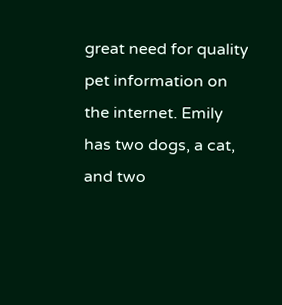great need for quality pet information on the internet. Emily has two dogs, a cat, and two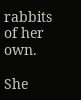rabbits of her own.

She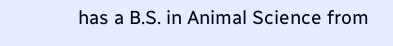has a B.S. in Animal Science from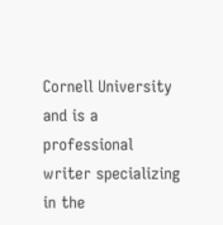Cornell University and is a professional writer specializing in the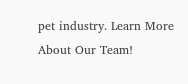pet industry. Learn More About Our Team!